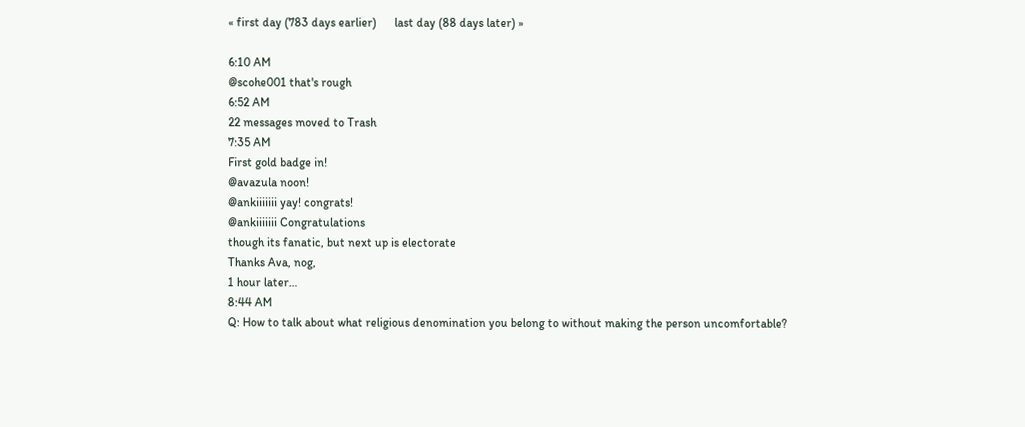« first day (783 days earlier)      last day (88 days later) »

6:10 AM
@scohe001 that's rough
6:52 AM
22 messages moved to Trash
7:35 AM
First gold badge in!
@avazula noon!
@ankiiiiiii yay! congrats!
@ankiiiiiii Congratulations
though its fanatic, but next up is electorate
Thanks Ava, nog,
1 hour later…
8:44 AM
Q: How to talk about what religious denomination you belong to without making the person uncomfortable?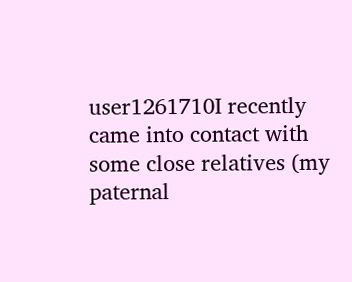user1261710I recently came into contact with some close relatives (my paternal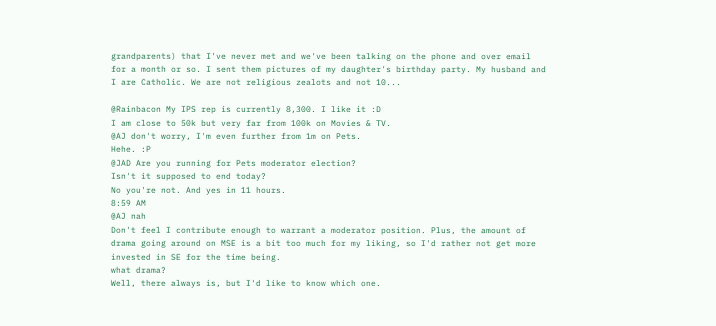grandparents) that I've never met and we've been talking on the phone and over email for a month or so. I sent them pictures of my daughter's birthday party. My husband and I are Catholic. We are not religious zealots and not 10...

@Rainbacon My IPS rep is currently 8,300. I like it :D
I am close to 50k but very far from 100k on Movies & TV.
@AJ don't worry, I'm even further from 1m on Pets.
Hehe. :P
@JAD Are you running for Pets moderator election?
Isn't it supposed to end today?
No you're not. And yes in 11 hours.
8:59 AM
@AJ nah
Don't feel I contribute enough to warrant a moderator position. Plus, the amount of drama going around on MSE is a bit too much for my liking, so I'd rather not get more invested in SE for the time being.
what drama?
Well, there always is, but I'd like to know which one.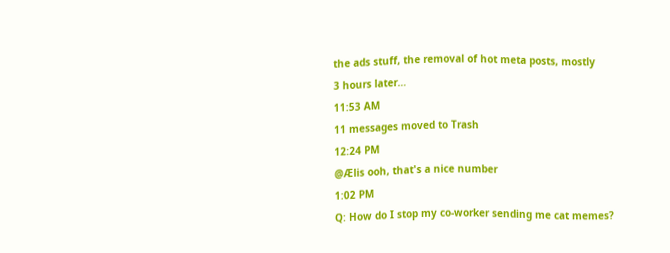the ads stuff, the removal of hot meta posts, mostly
3 hours later…
11:53 AM
11 messages moved to Trash
12:24 PM
@Ælis ooh, that's a nice number
1:02 PM
Q: How do I stop my co-worker sending me cat memes?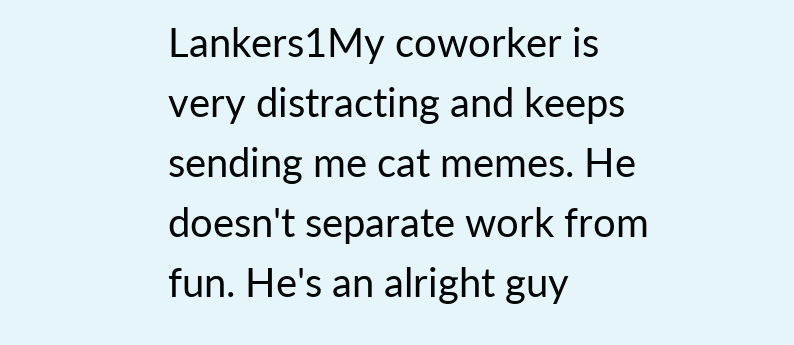Lankers1My coworker is very distracting and keeps sending me cat memes. He doesn't separate work from fun. He's an alright guy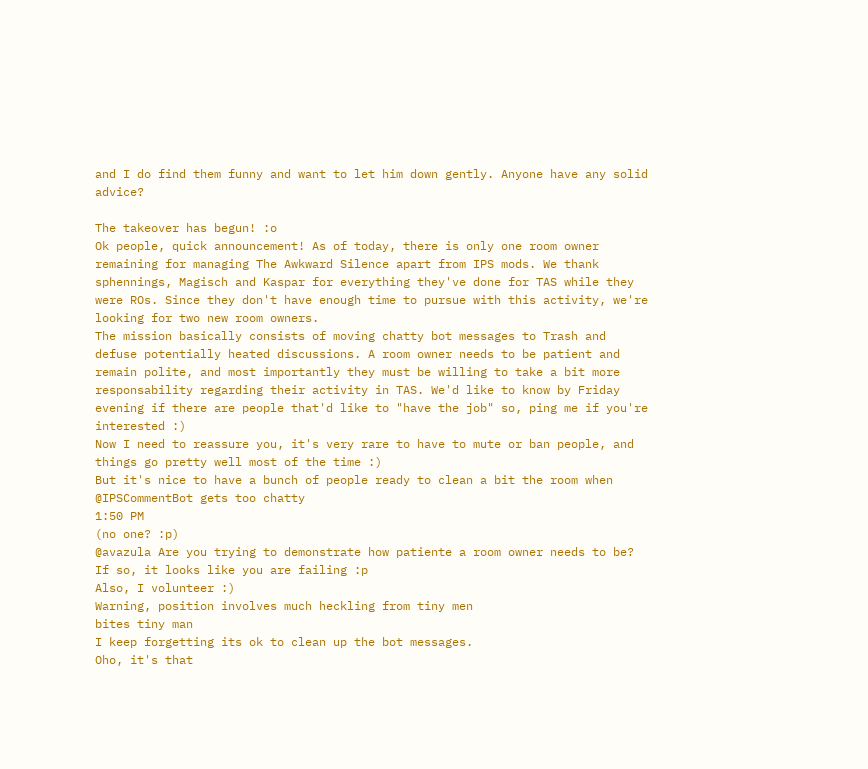and I do find them funny and want to let him down gently. Anyone have any solid advice?

The takeover has begun! :o
Ok people, quick announcement! As of today, there is only one room owner remaining for managing The Awkward Silence apart from IPS mods. We thank sphennings, Magisch and Kaspar for everything they've done for TAS while they were ROs. Since they don't have enough time to pursue with this activity, we're looking for two new room owners.
The mission basically consists of moving chatty bot messages to Trash and defuse potentially heated discussions. A room owner needs to be patient and remain polite, and most importantly they must be willing to take a bit more responsability regarding their activity in TAS. We'd like to know by Friday evening if there are people that'd like to "have the job" so, ping me if you're interested :)
Now I need to reassure you, it's very rare to have to mute or ban people, and things go pretty well most of the time :)
But it's nice to have a bunch of people ready to clean a bit the room when @IPSCommentBot gets too chatty
1:50 PM
(no one? :p)
@avazula Are you trying to demonstrate how patiente a room owner needs to be? If so, it looks like you are failing :p
Also, I volunteer :)
Warning, position involves much heckling from tiny men
bites tiny man
I keep forgetting its ok to clean up the bot messages.
Oho, it's that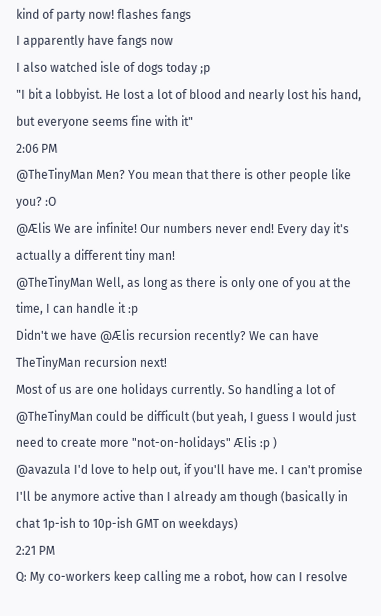kind of party now! flashes fangs
I apparently have fangs now
I also watched isle of dogs today ;p
"I bit a lobbyist. He lost a lot of blood and nearly lost his hand, but everyone seems fine with it"
2:06 PM
@TheTinyMan Men? You mean that there is other people like you? :O
@Ælis We are infinite! Our numbers never end! Every day it's actually a different tiny man!
@TheTinyMan Well, as long as there is only one of you at the time, I can handle it :p
Didn't we have @Ælis recursion recently? We can have TheTinyMan recursion next!
Most of us are one holidays currently. So handling a lot of @TheTinyMan could be difficult (but yeah, I guess I would just need to create more "not-on-holidays" Ælis :p )
@avazula I'd love to help out, if you'll have me. I can't promise I'll be anymore active than I already am though (basically in chat 1p-ish to 10p-ish GMT on weekdays)
2:21 PM
Q: My co-workers keep calling me a robot, how can I resolve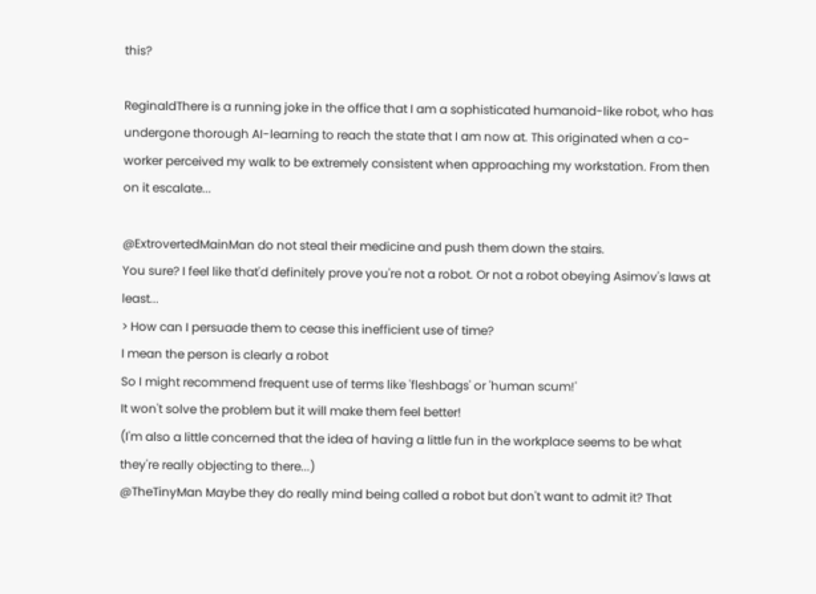this?

ReginaldThere is a running joke in the office that I am a sophisticated humanoid-like robot, who has undergone thorough AI-learning to reach the state that I am now at. This originated when a co-worker perceived my walk to be extremely consistent when approaching my workstation. From then on it escalate...

@ExtrovertedMainMan do not steal their medicine and push them down the stairs.
You sure? I feel like that'd definitely prove you're not a robot. Or not a robot obeying Asimov's laws at least...
> How can I persuade them to cease this inefficient use of time?
I mean the person is clearly a robot
So I might recommend frequent use of terms like 'fleshbags' or 'human scum!'
It won't solve the problem but it will make them feel better!
(I'm also a little concerned that the idea of having a little fun in the workplace seems to be what they're really objecting to there...)
@TheTinyMan Maybe they do really mind being called a robot but don't want to admit it? That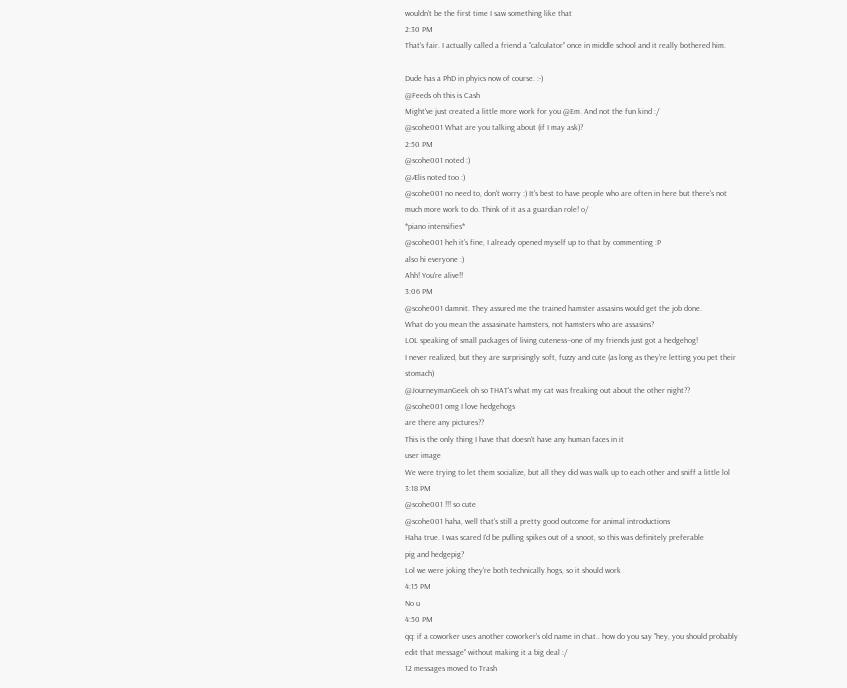wouldn't be the first time I saw something like that
2:30 PM
That's fair. I actually called a friend a "calculator" once in middle school and it really bothered him.

Dude has a PhD in phyics now of course. :-)
@Feeds oh this is Cash
Might've just created a little more work for you @Em. And not the fun kind :/
@scohe001 What are you talking about (if I may ask)?
2:50 PM
@scohe001 noted :)
@Ælis noted too :)
@scohe001 no need to, don't worry :) It's best to have people who are often in here but there's not much more work to do. Think of it as a guardian role! o/
*piano intensifies*
@scohe001 heh it's fine, I already opened myself up to that by commenting :P
also hi everyone :)
Ahh! You're alive!!
3:06 PM
@scohe001 damnit. They assured me the trained hamster assasins would get the job done.
What do you mean the assasinate hamsters, not hamsters who are assasins?
LOL speaking of small packages of living cuteness--one of my friends just got a hedgehog!
I never realized, but they are surprisingly soft, fuzzy and cute (as long as they're letting you pet their stomach)
@JourneymanGeek oh so THAT's what my cat was freaking out about the other night??
@scohe001 omg I love hedgehogs
are there any pictures??
This is the only thing I have that doesn't have any human faces in it
user image
We were trying to let them socialize, but all they did was walk up to each other and sniff a little lol
3:18 PM
@scohe001 !!! so cute
@scohe001 haha, well that's still a pretty good outcome for animal introductions
Haha true. I was scared I'd be pulling spikes out of a snoot, so this was definitely preferable
pig and hedgepig?
Lol we were joking they're both technically hogs, so it should work
4:15 PM
No u
4:50 PM
qq: if a coworker uses another coworker's old name in chat.. how do you say "hey, you should probably edit that message" without making it a big deal :/
12 messages moved to Trash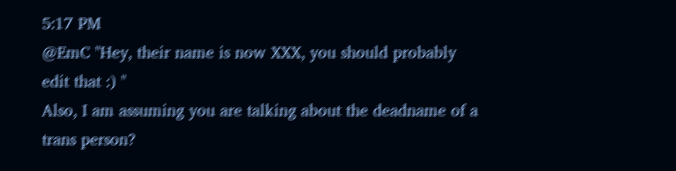5:17 PM
@EmC "Hey, their name is now XXX, you should probably edit that :) "
Also, I am assuming you are talking about the deadname of a trans person?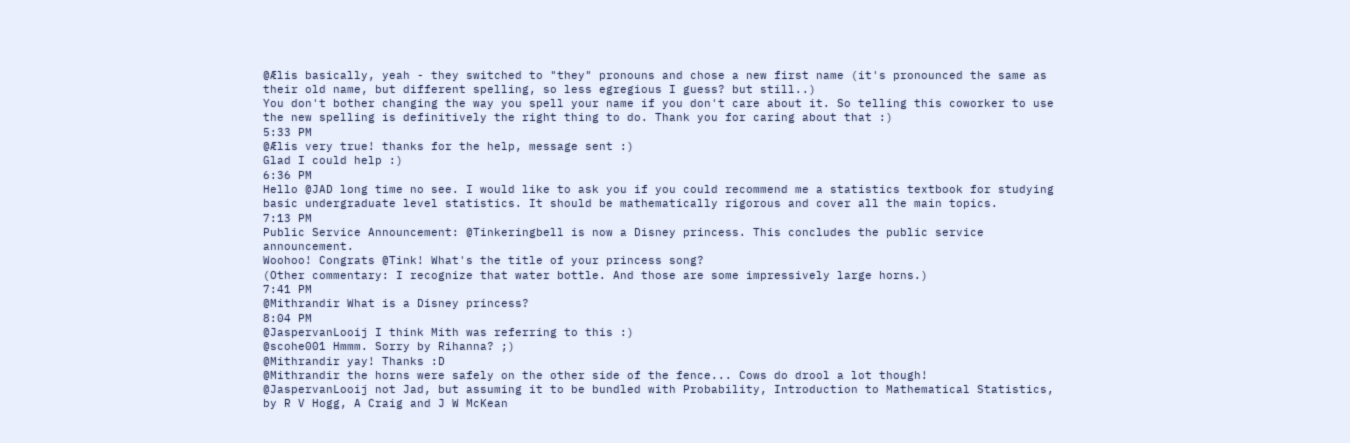@Ælis basically, yeah - they switched to "they" pronouns and chose a new first name (it's pronounced the same as their old name, but different spelling, so less egregious I guess? but still..)
You don't bother changing the way you spell your name if you don't care about it. So telling this coworker to use the new spelling is definitively the right thing to do. Thank you for caring about that :)
5:33 PM
@Ælis very true! thanks for the help, message sent :)
Glad I could help :)
6:36 PM
Hello @JAD long time no see. I would like to ask you if you could recommend me a statistics textbook for studying basic undergraduate level statistics. It should be mathematically rigorous and cover all the main topics.
7:13 PM
Public Service Announcement: @Tinkeringbell is now a Disney princess. This concludes the public service announcement.
Woohoo! Congrats @Tink! What's the title of your princess song?
(Other commentary: I recognize that water bottle. And those are some impressively large horns.)
7:41 PM
@Mithrandir What is a Disney princess?
8:04 PM
@JaspervanLooij I think Mith was referring to this :)
@scohe001 Hmmm. Sorry by Rihanna? ;)
@Mithrandir yay! Thanks :D
@Mithrandir the horns were safely on the other side of the fence... Cows do drool a lot though!
@JaspervanLooij not Jad, but assuming it to be bundled with Probability, Introduction to Mathematical Statistics, by R V Hogg, A Craig and J W McKean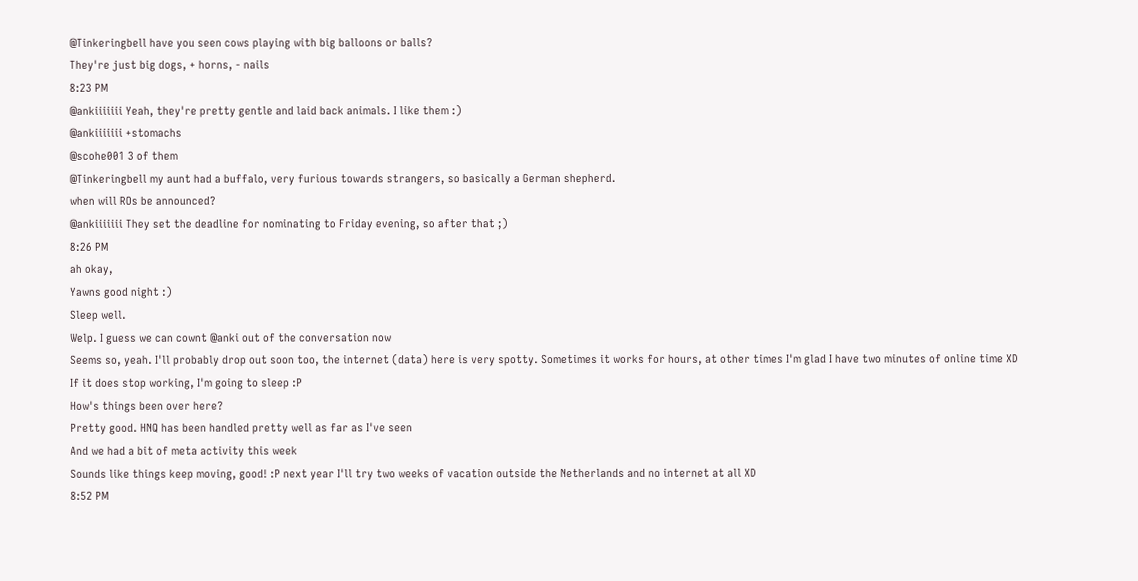@Tinkeringbell have you seen cows playing with big balloons or balls?
They're just big dogs, + horns, - nails
8:23 PM
@ankiiiiiii Yeah, they're pretty gentle and laid back animals. I like them :)
@ankiiiiiii +stomachs
@scohe001 3 of them
@Tinkeringbell my aunt had a buffalo, very furious towards strangers, so basically a German shepherd.
when will ROs be announced?
@ankiiiiiii They set the deadline for nominating to Friday evening, so after that ;)
8:26 PM
ah okay,
Yawns good night :)
Sleep well.
Welp. I guess we can cownt @anki out of the conversation now
Seems so, yeah. I'll probably drop out soon too, the internet (data) here is very spotty. Sometimes it works for hours, at other times I'm glad I have two minutes of online time XD
If it does stop working, I'm going to sleep :P
How's things been over here?
Pretty good. HNQ has been handled pretty well as far as I've seen
And we had a bit of meta activity this week
Sounds like things keep moving, good! :P next year I'll try two weeks of vacation outside the Netherlands and no internet at all XD
8:52 PM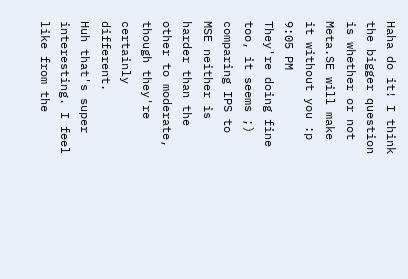Haha do it! I think the bigger question is whether or not Meta.SE will make it without you :p
9:05 PM
They're doing fine too, it seems ;) comparing IPS to MSE neither is harder than the other to moderate, though they're certainly different.
Huh that's super interesting. I feel like from the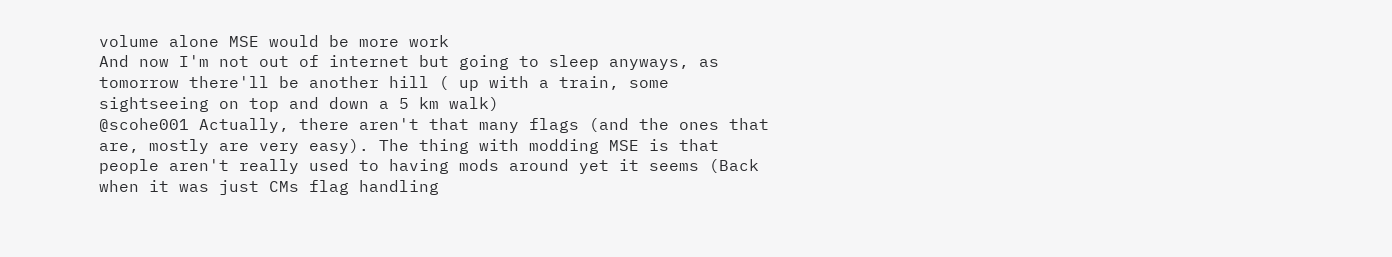volume alone MSE would be more work
And now I'm not out of internet but going to sleep anyways, as tomorrow there'll be another hill ( up with a train, some sightseeing on top and down a 5 km walk)
@scohe001 Actually, there aren't that many flags (and the ones that are, mostly are very easy). The thing with modding MSE is that people aren't really used to having mods around yet it seems (Back when it was just CMs flag handling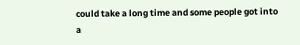could take a long time and some people got into a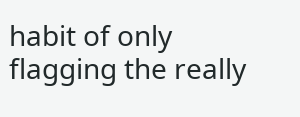habit of only flagging the really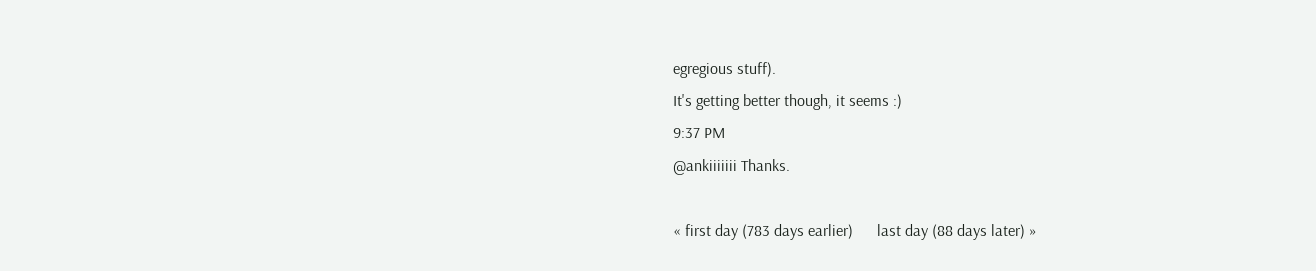egregious stuff).
It's getting better though, it seems :)
9:37 PM
@ankiiiiiii Thanks.

« first day (783 days earlier)      last day (88 days later) »